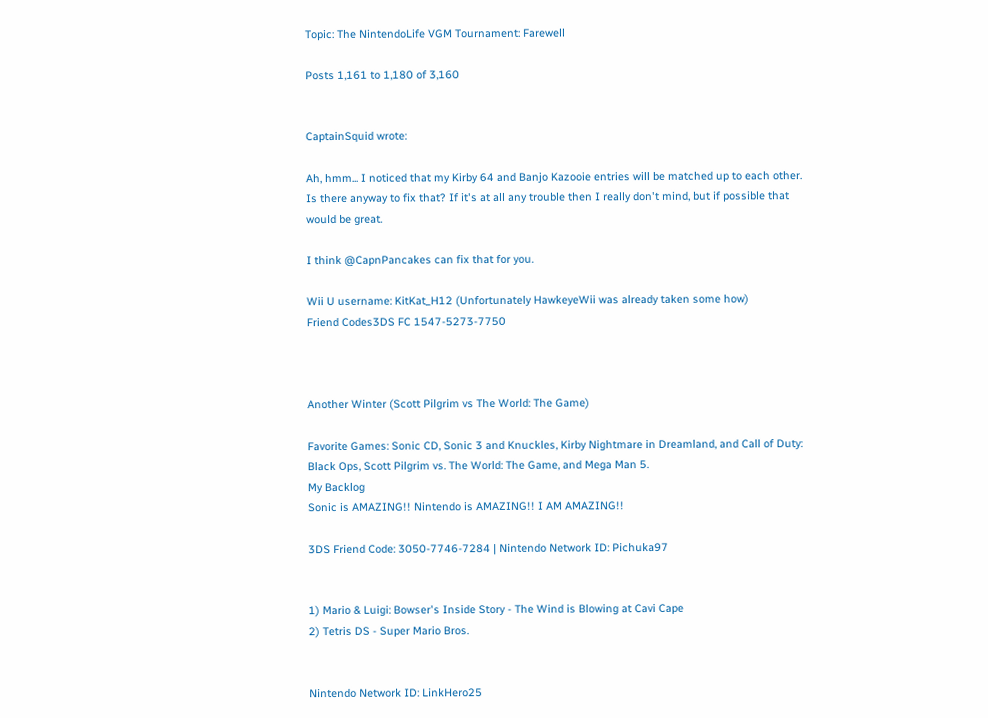Topic: The NintendoLife VGM Tournament: Farewell

Posts 1,161 to 1,180 of 3,160


CaptainSquid wrote:

Ah, hmm... I noticed that my Kirby 64 and Banjo Kazooie entries will be matched up to each other. Is there anyway to fix that? If it's at all any trouble then I really don't mind, but if possible that would be great.

I think @CapnPancakes can fix that for you.

Wii U username: KitKat_H12 (Unfortunately HawkeyeWii was already taken some how)
Friend Codes3DS FC 1547-5273-7750



Another Winter (Scott Pilgrim vs The World: The Game)

Favorite Games: Sonic CD, Sonic 3 and Knuckles, Kirby Nightmare in Dreamland, and Call of Duty: Black Ops, Scott Pilgrim vs. The World: The Game, and Mega Man 5.
My Backlog
Sonic is AMAZING!! Nintendo is AMAZING!! I AM AMAZING!!

3DS Friend Code: 3050-7746-7284 | Nintendo Network ID: Pichuka97


1) Mario & Luigi: Bowser's Inside Story - The Wind is Blowing at Cavi Cape
2) Tetris DS - Super Mario Bros.


Nintendo Network ID: LinkHero25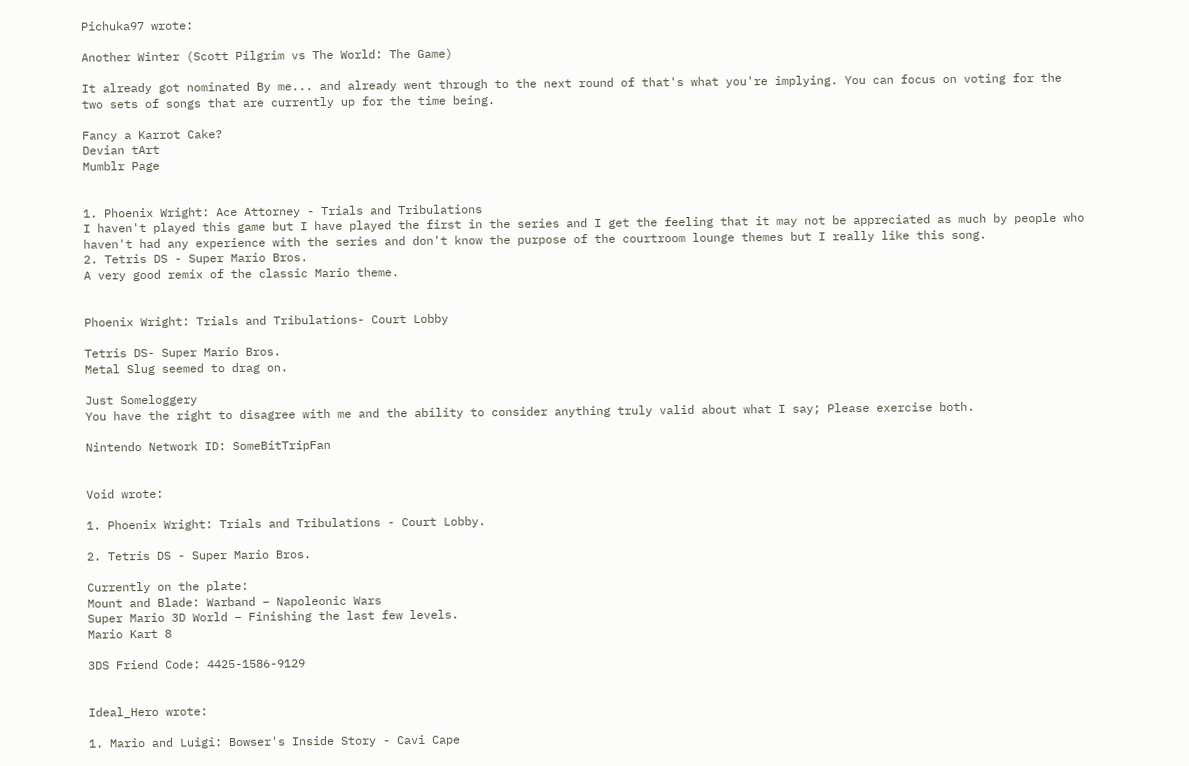Pichuka97 wrote:

Another Winter (Scott Pilgrim vs The World: The Game)

It already got nominated By me... and already went through to the next round of that's what you're implying. You can focus on voting for the two sets of songs that are currently up for the time being.

Fancy a Karrot Cake?
Devian tArt
Mumblr Page


1. Phoenix Wright: Ace Attorney - Trials and Tribulations
I haven't played this game but I have played the first in the series and I get the feeling that it may not be appreciated as much by people who haven't had any experience with the series and don't know the purpose of the courtroom lounge themes but I really like this song.
2. Tetris DS - Super Mario Bros.
A very good remix of the classic Mario theme.


Phoenix Wright: Trials and Tribulations- Court Lobby

Tetris DS- Super Mario Bros.
Metal Slug seemed to drag on.

Just Someloggery
You have the right to disagree with me and the ability to consider anything truly valid about what I say; Please exercise both.

Nintendo Network ID: SomeBitTripFan


Void wrote:

1. Phoenix Wright: Trials and Tribulations - Court Lobby.

2. Tetris DS - Super Mario Bros.

Currently on the plate:
Mount and Blade: Warband – Napoleonic Wars
Super Mario 3D World – Finishing the last few levels.
Mario Kart 8

3DS Friend Code: 4425-1586-9129


Ideal_Hero wrote:

1. Mario and Luigi: Bowser's Inside Story - Cavi Cape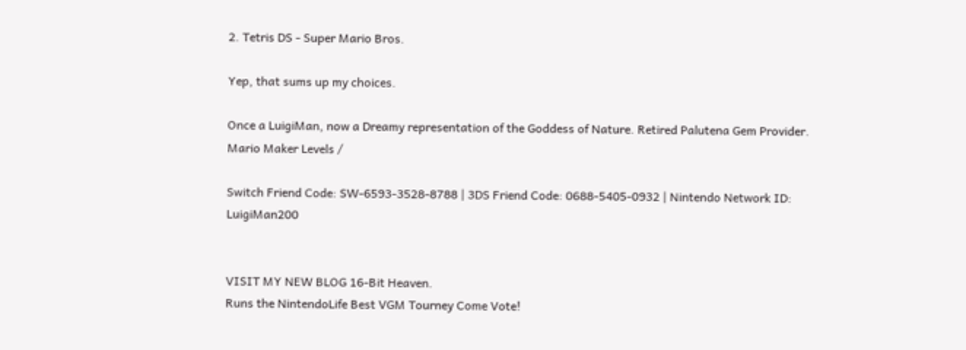2. Tetris DS - Super Mario Bros.

Yep, that sums up my choices.

Once a LuigiMan, now a Dreamy representation of the Goddess of Nature. Retired Palutena Gem Provider.
Mario Maker Levels /

Switch Friend Code: SW-6593-3528-8788 | 3DS Friend Code: 0688-5405-0932 | Nintendo Network ID: LuigiMan200


VISIT MY NEW BLOG 16-Bit Heaven.
Runs the NintendoLife Best VGM Tourney Come Vote!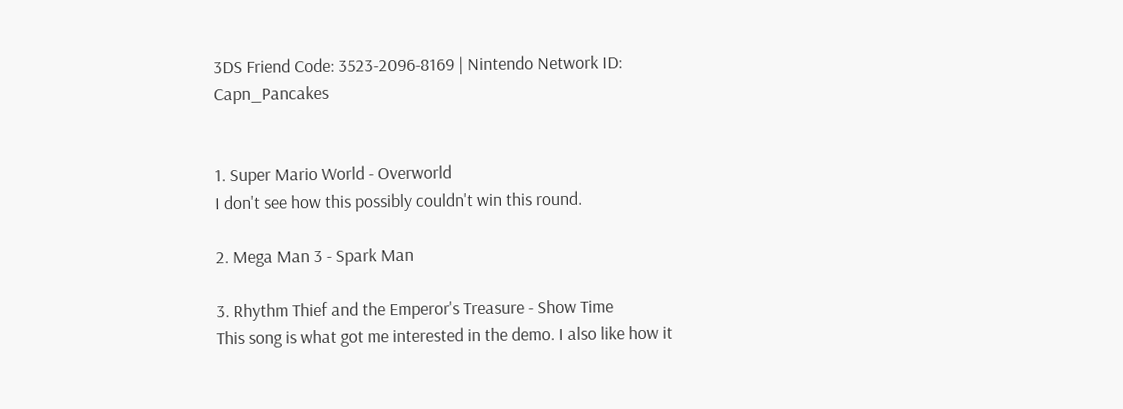3DS Friend Code: 3523-2096-8169 | Nintendo Network ID: Capn_Pancakes


1. Super Mario World - Overworld
I don't see how this possibly couldn't win this round.

2. Mega Man 3 - Spark Man

3. Rhythm Thief and the Emperor's Treasure - Show Time
This song is what got me interested in the demo. I also like how it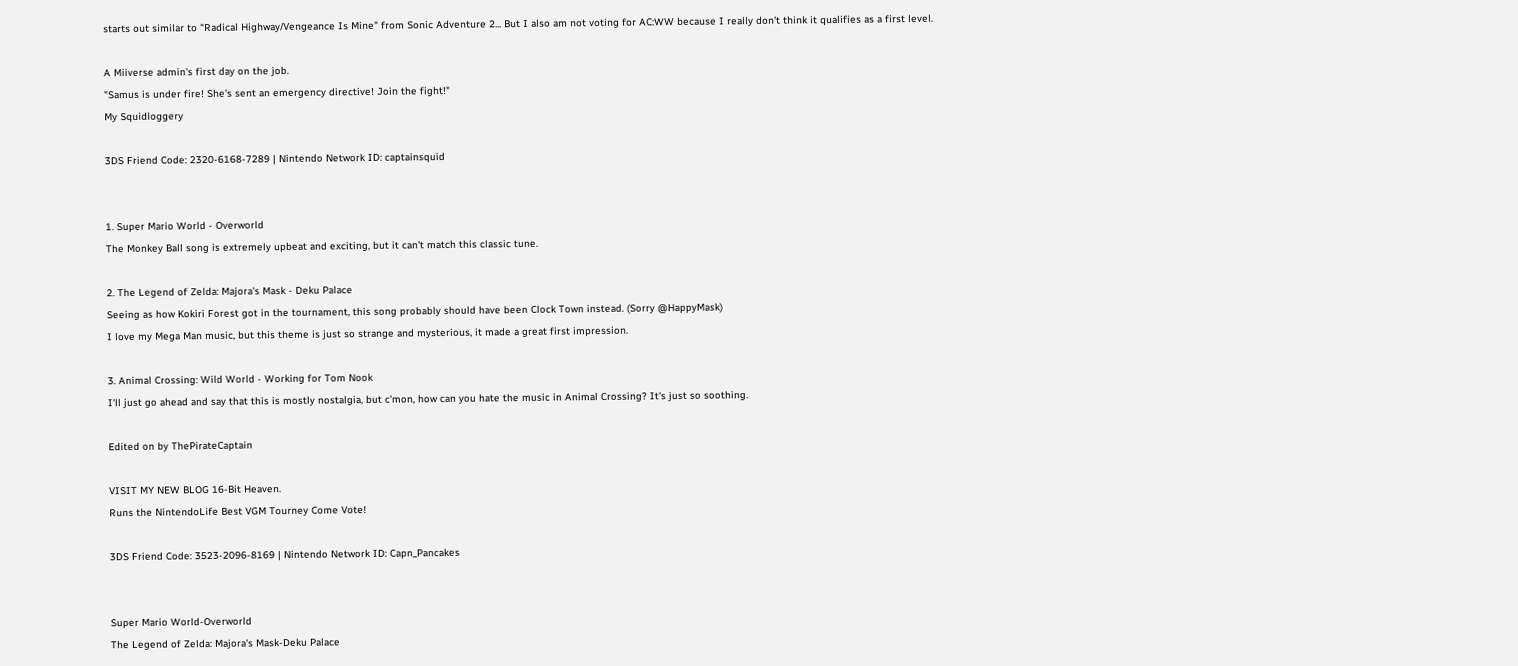starts out similar to "Radical Highway/Vengeance Is Mine" from Sonic Adventure 2... But I also am not voting for AC:WW because I really don't think it qualifies as a first level.

A Miiverse admin's first day on the job.
"Samus is under fire! She's sent an emergency directive! Join the fight!"
My Squidloggery

3DS Friend Code: 2320-6168-7289 | Nintendo Network ID: captainsquid


1. Super Mario World - Overworld
The Monkey Ball song is extremely upbeat and exciting, but it can't match this classic tune.

2. The Legend of Zelda: Majora's Mask - Deku Palace
Seeing as how Kokiri Forest got in the tournament, this song probably should have been Clock Town instead. (Sorry @HappyMask)
I love my Mega Man music, but this theme is just so strange and mysterious, it made a great first impression.

3. Animal Crossing: Wild World - Working for Tom Nook
I'll just go ahead and say that this is mostly nostalgia, but c'mon, how can you hate the music in Animal Crossing? It's just so soothing.

Edited on by ThePirateCaptain

VISIT MY NEW BLOG 16-Bit Heaven.
Runs the NintendoLife Best VGM Tourney Come Vote!

3DS Friend Code: 3523-2096-8169 | Nintendo Network ID: Capn_Pancakes


Super Mario World-Overworld
The Legend of Zelda: Majora's Mask-Deku Palace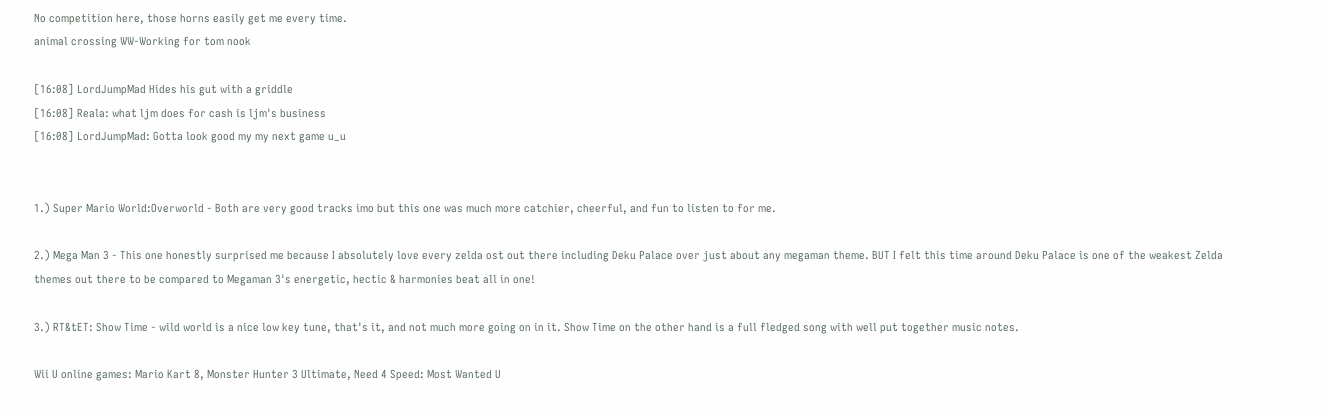No competition here, those horns easily get me every time.
animal crossing WW-Working for tom nook

[16:08] LordJumpMad Hides his gut with a griddle
[16:08] Reala: what ljm does for cash is ljm's business
[16:08] LordJumpMad: Gotta look good my my next game u_u


1.) Super Mario World:Overworld - Both are very good tracks imo but this one was much more catchier, cheerful, and fun to listen to for me.

2.) Mega Man 3 - This one honestly surprised me because I absolutely love every zelda ost out there including Deku Palace over just about any megaman theme. BUT I felt this time around Deku Palace is one of the weakest Zelda themes out there to be compared to Megaman 3's energetic, hectic & harmonies beat all in one!

3.) RT&tET: Show Time - wild world is a nice low key tune, that's it, and not much more going on in it. Show Time on the other hand is a full fledged song with well put together music notes.

Wii U online games: Mario Kart 8, Monster Hunter 3 Ultimate, Need 4 Speed: Most Wanted U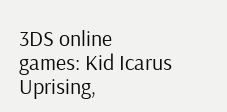3DS online games: Kid Icarus Uprising,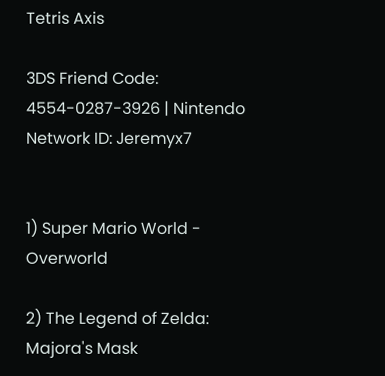Tetris Axis

3DS Friend Code: 4554-0287-3926 | Nintendo Network ID: Jeremyx7


1) Super Mario World - Overworld

2) The Legend of Zelda: Majora's Mask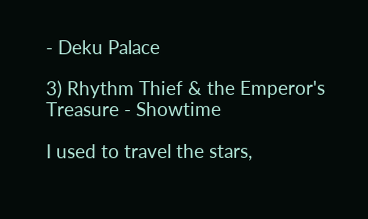- Deku Palace

3) Rhythm Thief & the Emperor's Treasure - Showtime

I used to travel the stars,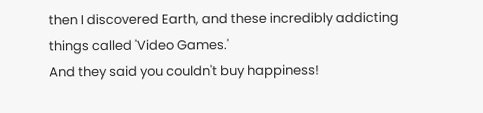then I discovered Earth, and these incredibly addicting things called 'Video Games.'
And they said you couldn't buy happiness!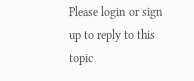Please login or sign up to reply to this topic